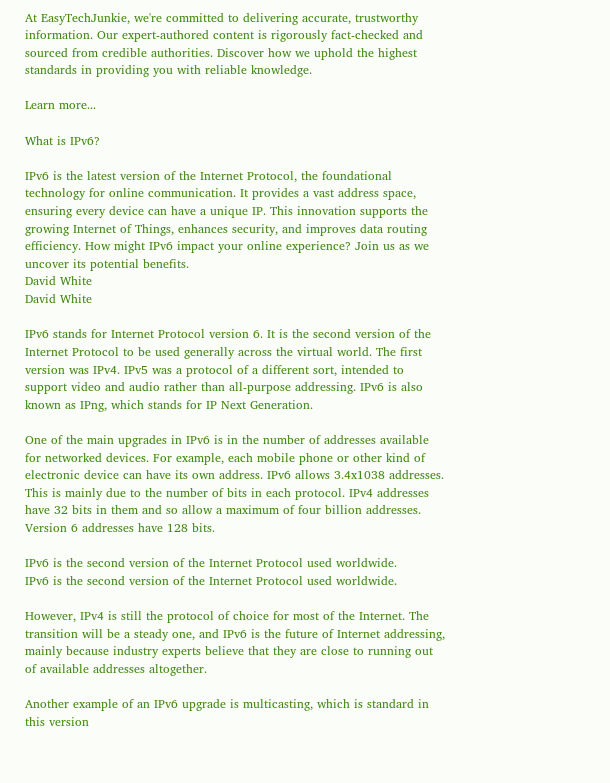At EasyTechJunkie, we're committed to delivering accurate, trustworthy information. Our expert-authored content is rigorously fact-checked and sourced from credible authorities. Discover how we uphold the highest standards in providing you with reliable knowledge.

Learn more...

What is IPv6?

IPv6 is the latest version of the Internet Protocol, the foundational technology for online communication. It provides a vast address space, ensuring every device can have a unique IP. This innovation supports the growing Internet of Things, enhances security, and improves data routing efficiency. How might IPv6 impact your online experience? Join us as we uncover its potential benefits.
David White
David White

IPv6 stands for Internet Protocol version 6. It is the second version of the Internet Protocol to be used generally across the virtual world. The first version was IPv4. IPv5 was a protocol of a different sort, intended to support video and audio rather than all-purpose addressing. IPv6 is also known as IPng, which stands for IP Next Generation.

One of the main upgrades in IPv6 is in the number of addresses available for networked devices. For example, each mobile phone or other kind of electronic device can have its own address. IPv6 allows 3.4x1038 addresses. This is mainly due to the number of bits in each protocol. IPv4 addresses have 32 bits in them and so allow a maximum of four billion addresses. Version 6 addresses have 128 bits.

IPv6 is the second version of the Internet Protocol used worldwide.
IPv6 is the second version of the Internet Protocol used worldwide.

However, IPv4 is still the protocol of choice for most of the Internet. The transition will be a steady one, and IPv6 is the future of Internet addressing, mainly because industry experts believe that they are close to running out of available addresses altogether.

Another example of an IPv6 upgrade is multicasting, which is standard in this version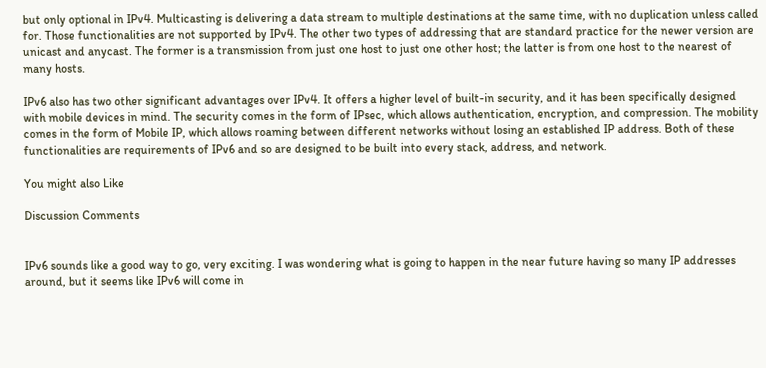but only optional in IPv4. Multicasting is delivering a data stream to multiple destinations at the same time, with no duplication unless called for. Those functionalities are not supported by IPv4. The other two types of addressing that are standard practice for the newer version are unicast and anycast. The former is a transmission from just one host to just one other host; the latter is from one host to the nearest of many hosts.

IPv6 also has two other significant advantages over IPv4. It offers a higher level of built-in security, and it has been specifically designed with mobile devices in mind. The security comes in the form of IPsec, which allows authentication, encryption, and compression. The mobility comes in the form of Mobile IP, which allows roaming between different networks without losing an established IP address. Both of these functionalities are requirements of IPv6 and so are designed to be built into every stack, address, and network.

You might also Like

Discussion Comments


IPv6 sounds like a good way to go, very exciting. I was wondering what is going to happen in the near future having so many IP addresses around, but it seems like IPv6 will come in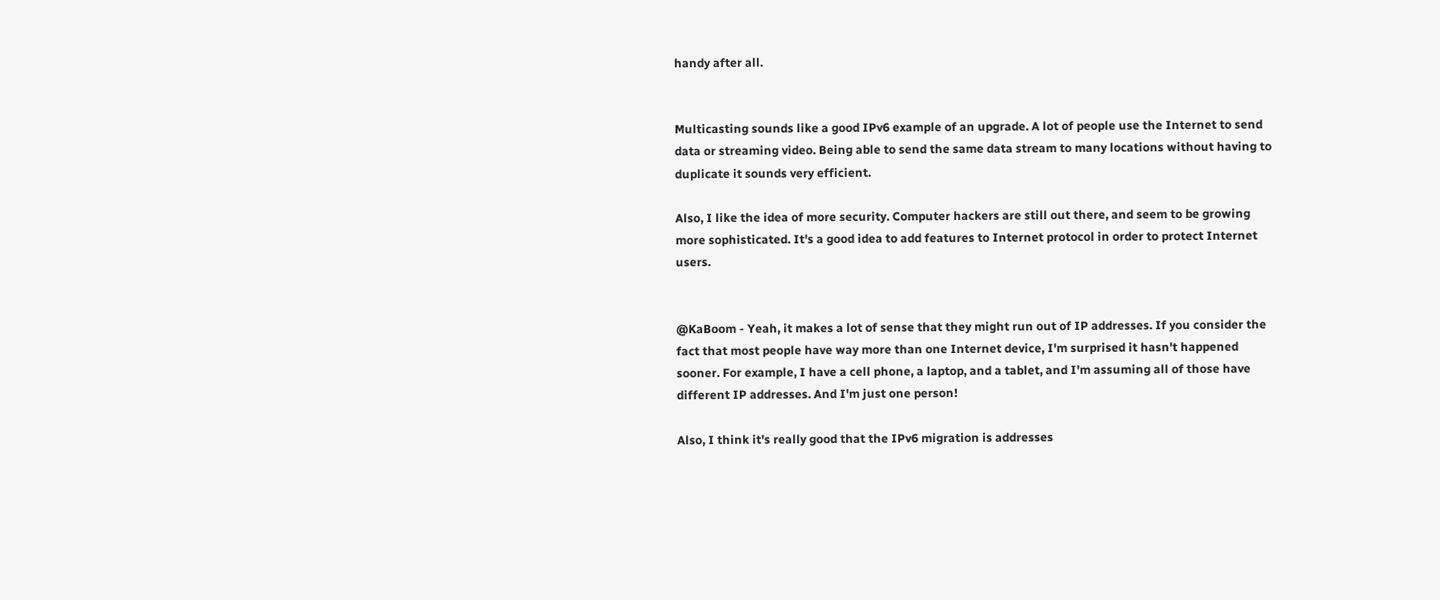handy after all.


Multicasting sounds like a good IPv6 example of an upgrade. A lot of people use the Internet to send data or streaming video. Being able to send the same data stream to many locations without having to duplicate it sounds very efficient.

Also, I like the idea of more security. Computer hackers are still out there, and seem to be growing more sophisticated. It's a good idea to add features to Internet protocol in order to protect Internet users.


@KaBoom - Yeah, it makes a lot of sense that they might run out of IP addresses. If you consider the fact that most people have way more than one Internet device, I'm surprised it hasn't happened sooner. For example, I have a cell phone, a laptop, and a tablet, and I'm assuming all of those have different IP addresses. And I'm just one person!

Also, I think it's really good that the IPv6 migration is addresses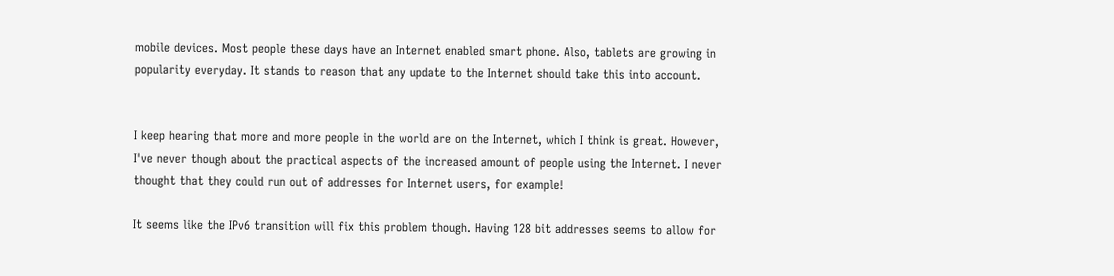mobile devices. Most people these days have an Internet enabled smart phone. Also, tablets are growing in popularity everyday. It stands to reason that any update to the Internet should take this into account.


I keep hearing that more and more people in the world are on the Internet, which I think is great. However, I've never though about the practical aspects of the increased amount of people using the Internet. I never thought that they could run out of addresses for Internet users, for example!

It seems like the IPv6 transition will fix this problem though. Having 128 bit addresses seems to allow for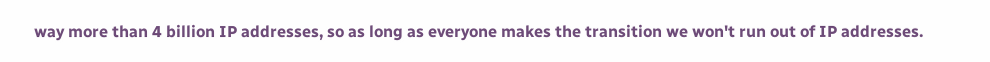way more than 4 billion IP addresses, so as long as everyone makes the transition we won't run out of IP addresses.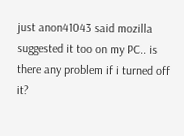just anon41043 said mozilla suggested it too on my PC.. is there any problem if i turned off it?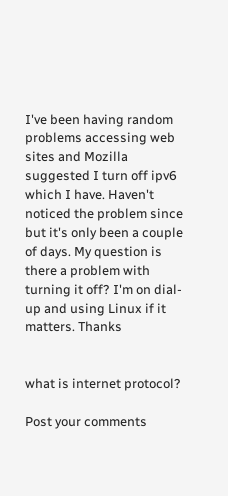I've been having random problems accessing web sites and Mozilla suggested I turn off ipv6 which I have. Haven't noticed the problem since but it's only been a couple of days. My question is there a problem with turning it off? I'm on dial-up and using Linux if it matters. Thanks


what is internet protocol?

Post your comments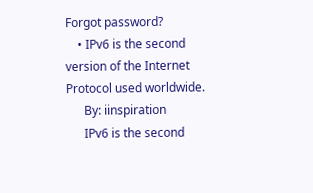Forgot password?
    • IPv6 is the second version of the Internet Protocol used worldwide.
      By: iinspiration
      IPv6 is the second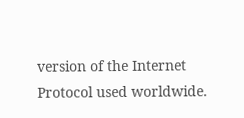version of the Internet Protocol used worldwide.